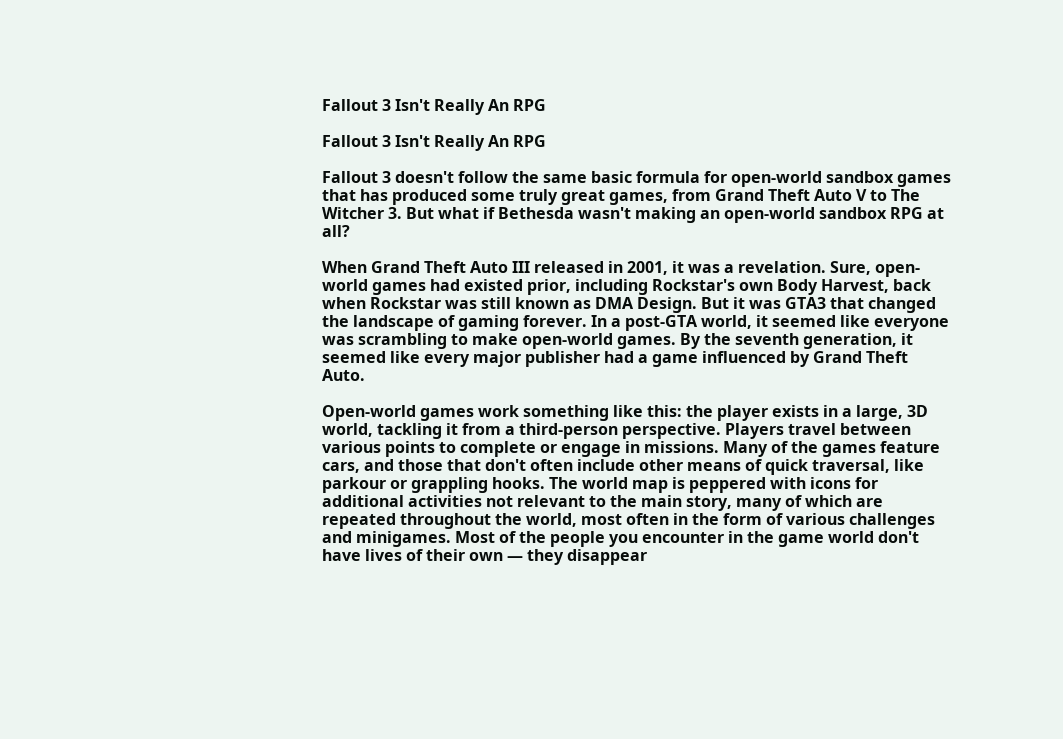Fallout 3 Isn't Really An RPG

Fallout 3 Isn't Really An RPG

Fallout 3 doesn't follow the same basic formula for open-world sandbox games that has produced some truly great games, from Grand Theft Auto V to The Witcher 3. But what if Bethesda wasn't making an open-world sandbox RPG at all?

When Grand Theft Auto III released in 2001, it was a revelation. Sure, open-world games had existed prior, including Rockstar's own Body Harvest, back when Rockstar was still known as DMA Design. But it was GTA3 that changed the landscape of gaming forever. In a post-GTA world, it seemed like everyone was scrambling to make open-world games. By the seventh generation, it seemed like every major publisher had a game influenced by Grand Theft Auto.

Open-world games work something like this: the player exists in a large, 3D world, tackling it from a third-person perspective. Players travel between various points to complete or engage in missions. Many of the games feature cars, and those that don't often include other means of quick traversal, like parkour or grappling hooks. The world map is peppered with icons for additional activities not relevant to the main story, many of which are repeated throughout the world, most often in the form of various challenges and minigames. Most of the people you encounter in the game world don't have lives of their own — they disappear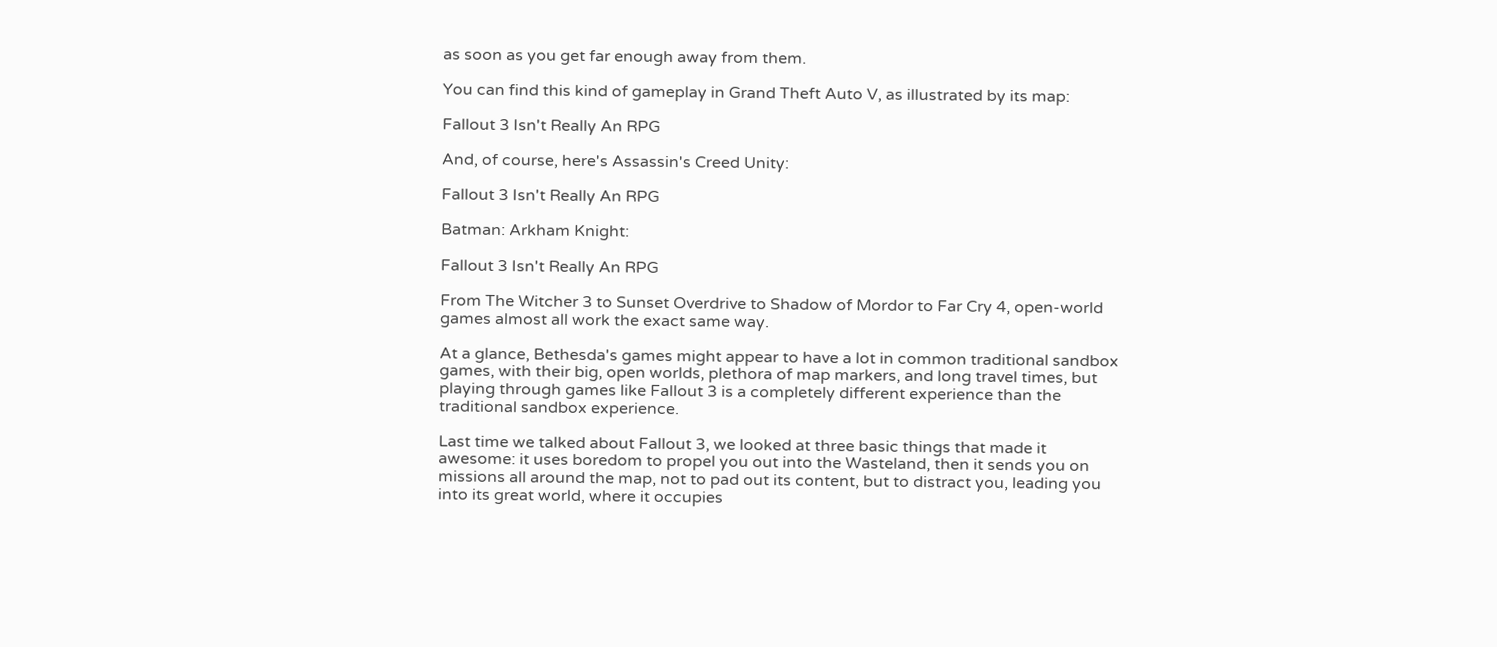as soon as you get far enough away from them.

You can find this kind of gameplay in Grand Theft Auto V, as illustrated by its map:

Fallout 3 Isn't Really An RPG

And, of course, here's Assassin's Creed Unity:

Fallout 3 Isn't Really An RPG

Batman: Arkham Knight:

Fallout 3 Isn't Really An RPG

From The Witcher 3 to Sunset Overdrive to Shadow of Mordor to Far Cry 4, open-world games almost all work the exact same way.

At a glance, Bethesda's games might appear to have a lot in common traditional sandbox games, with their big, open worlds, plethora of map markers, and long travel times, but playing through games like Fallout 3 is a completely different experience than the traditional sandbox experience.

Last time we talked about Fallout 3, we looked at three basic things that made it awesome: it uses boredom to propel you out into the Wasteland, then it sends you on missions all around the map, not to pad out its content, but to distract you, leading you into its great world, where it occupies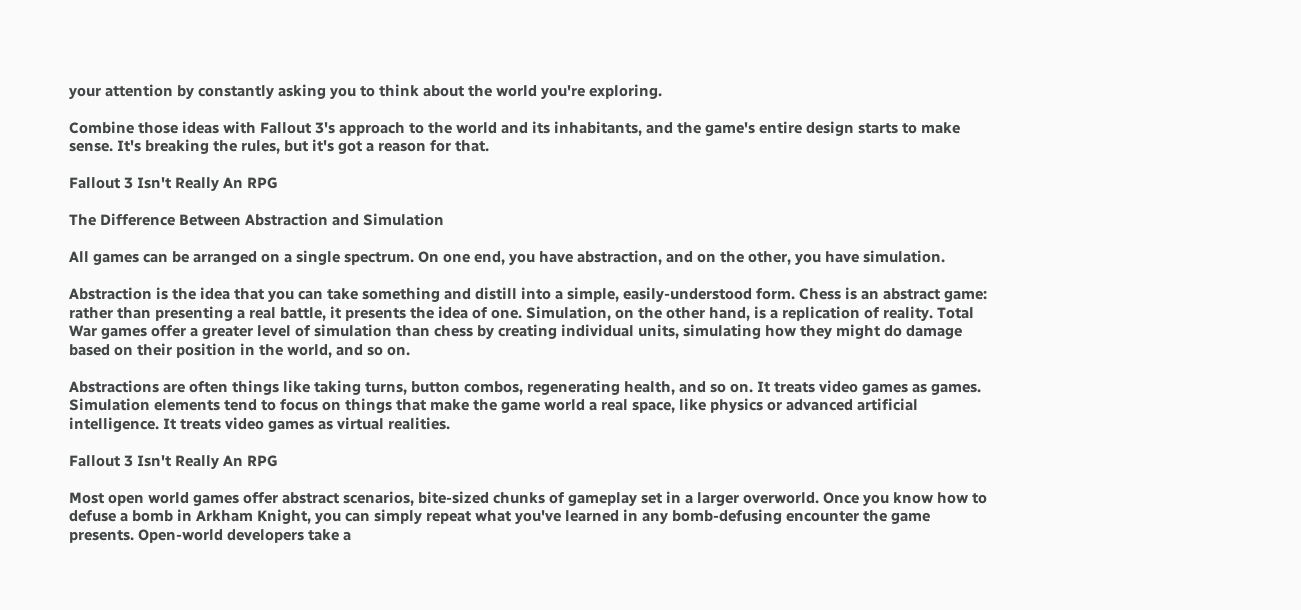your attention by constantly asking you to think about the world you're exploring.

Combine those ideas with Fallout 3's approach to the world and its inhabitants, and the game's entire design starts to make sense. It's breaking the rules, but it's got a reason for that.

Fallout 3 Isn't Really An RPG

The Difference Between Abstraction and Simulation

All games can be arranged on a single spectrum. On one end, you have abstraction, and on the other, you have simulation.

Abstraction is the idea that you can take something and distill into a simple, easily-understood form. Chess is an abstract game: rather than presenting a real battle, it presents the idea of one. Simulation, on the other hand, is a replication of reality. Total War games offer a greater level of simulation than chess by creating individual units, simulating how they might do damage based on their position in the world, and so on.

Abstractions are often things like taking turns, button combos, regenerating health, and so on. It treats video games as games. Simulation elements tend to focus on things that make the game world a real space, like physics or advanced artificial intelligence. It treats video games as virtual realities.

Fallout 3 Isn't Really An RPG

Most open world games offer abstract scenarios, bite-sized chunks of gameplay set in a larger overworld. Once you know how to defuse a bomb in Arkham Knight, you can simply repeat what you've learned in any bomb-defusing encounter the game presents. Open-world developers take a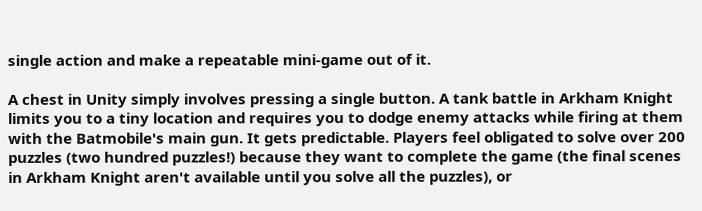single action and make a repeatable mini-game out of it.

A chest in Unity simply involves pressing a single button. A tank battle in Arkham Knight limits you to a tiny location and requires you to dodge enemy attacks while firing at them with the Batmobile's main gun. It gets predictable. Players feel obligated to solve over 200 puzzles (two hundred puzzles!) because they want to complete the game (the final scenes in Arkham Knight aren't available until you solve all the puzzles), or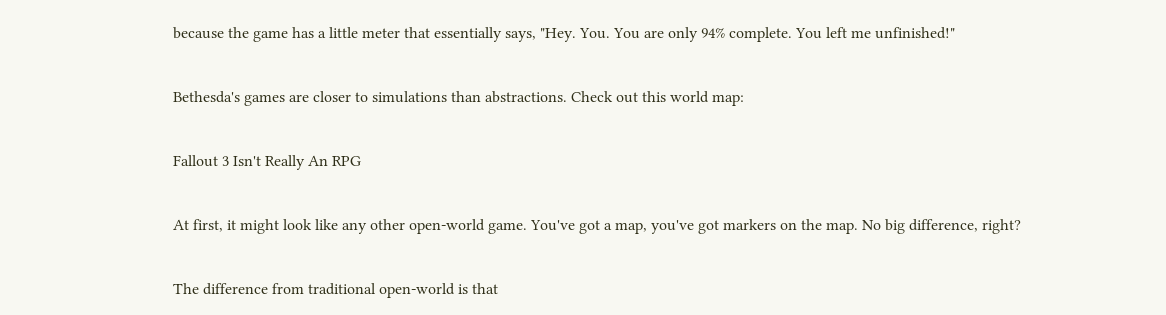because the game has a little meter that essentially says, "Hey. You. You are only 94% complete. You left me unfinished!"

Bethesda's games are closer to simulations than abstractions. Check out this world map:

Fallout 3 Isn't Really An RPG

At first, it might look like any other open-world game. You've got a map, you've got markers on the map. No big difference, right?

The difference from traditional open-world is that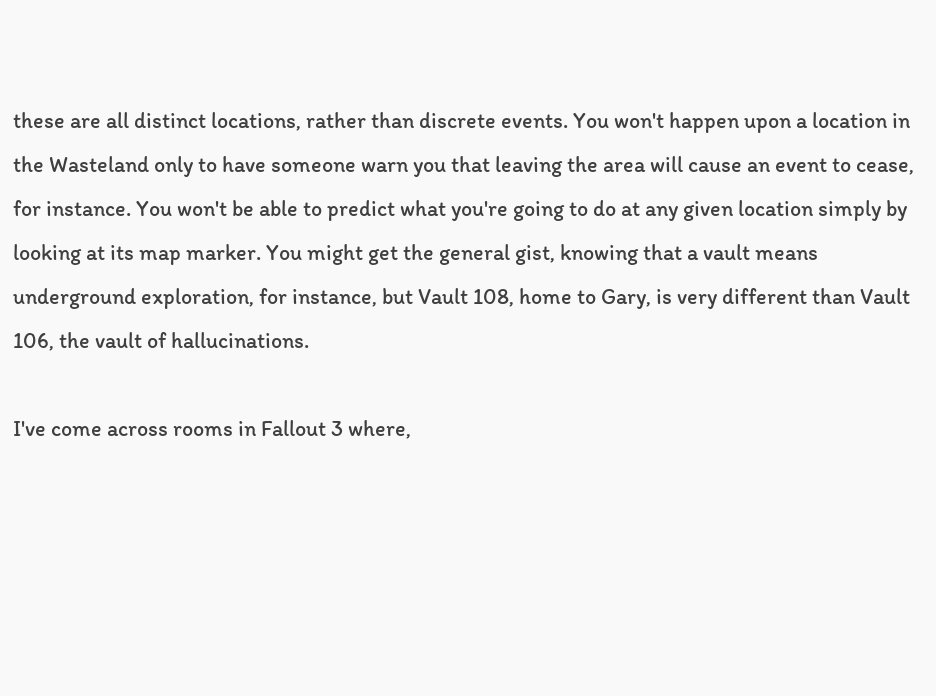these are all distinct locations, rather than discrete events. You won't happen upon a location in the Wasteland only to have someone warn you that leaving the area will cause an event to cease, for instance. You won't be able to predict what you're going to do at any given location simply by looking at its map marker. You might get the general gist, knowing that a vault means underground exploration, for instance, but Vault 108, home to Gary, is very different than Vault 106, the vault of hallucinations.

I've come across rooms in Fallout 3 where,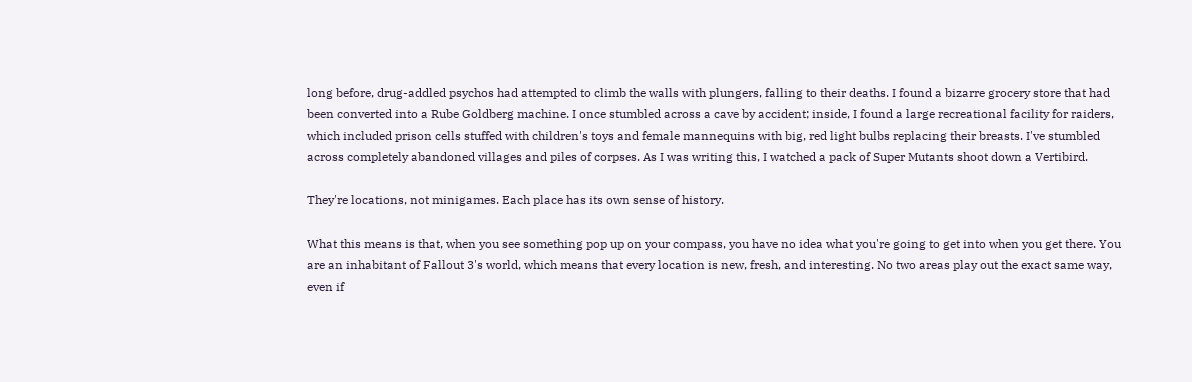long before, drug-addled psychos had attempted to climb the walls with plungers, falling to their deaths. I found a bizarre grocery store that had been converted into a Rube Goldberg machine. I once stumbled across a cave by accident; inside, I found a large recreational facility for raiders, which included prison cells stuffed with children's toys and female mannequins with big, red light bulbs replacing their breasts. I've stumbled across completely abandoned villages and piles of corpses. As I was writing this, I watched a pack of Super Mutants shoot down a Vertibird.

They're locations, not minigames. Each place has its own sense of history.

What this means is that, when you see something pop up on your compass, you have no idea what you're going to get into when you get there. You are an inhabitant of Fallout 3's world, which means that every location is new, fresh, and interesting. No two areas play out the exact same way, even if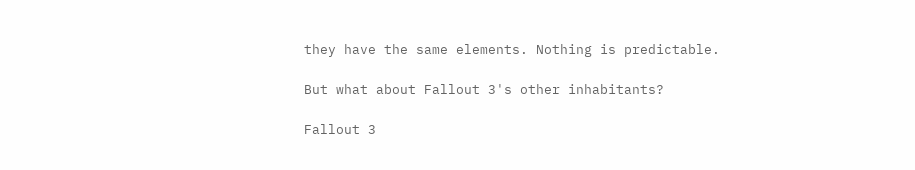they have the same elements. Nothing is predictable.

But what about Fallout 3's other inhabitants?

Fallout 3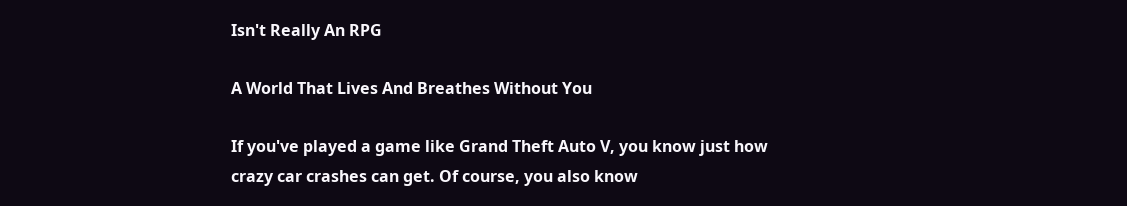Isn't Really An RPG

A World That Lives And Breathes Without You

If you've played a game like Grand Theft Auto V, you know just how crazy car crashes can get. Of course, you also know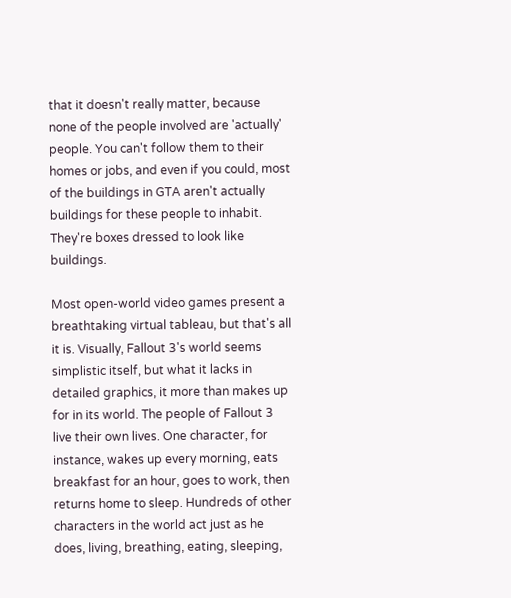that it doesn't really matter, because none of the people involved are 'actually' people. You can't follow them to their homes or jobs, and even if you could, most of the buildings in GTA aren't actually buildings for these people to inhabit. They're boxes dressed to look like buildings.

Most open-world video games present a breathtaking virtual tableau, but that's all it is. Visually, Fallout 3's world seems simplistic itself, but what it lacks in detailed graphics, it more than makes up for in its world. The people of Fallout 3 live their own lives. One character, for instance, wakes up every morning, eats breakfast for an hour, goes to work, then returns home to sleep. Hundreds of other characters in the world act just as he does, living, breathing, eating, sleeping,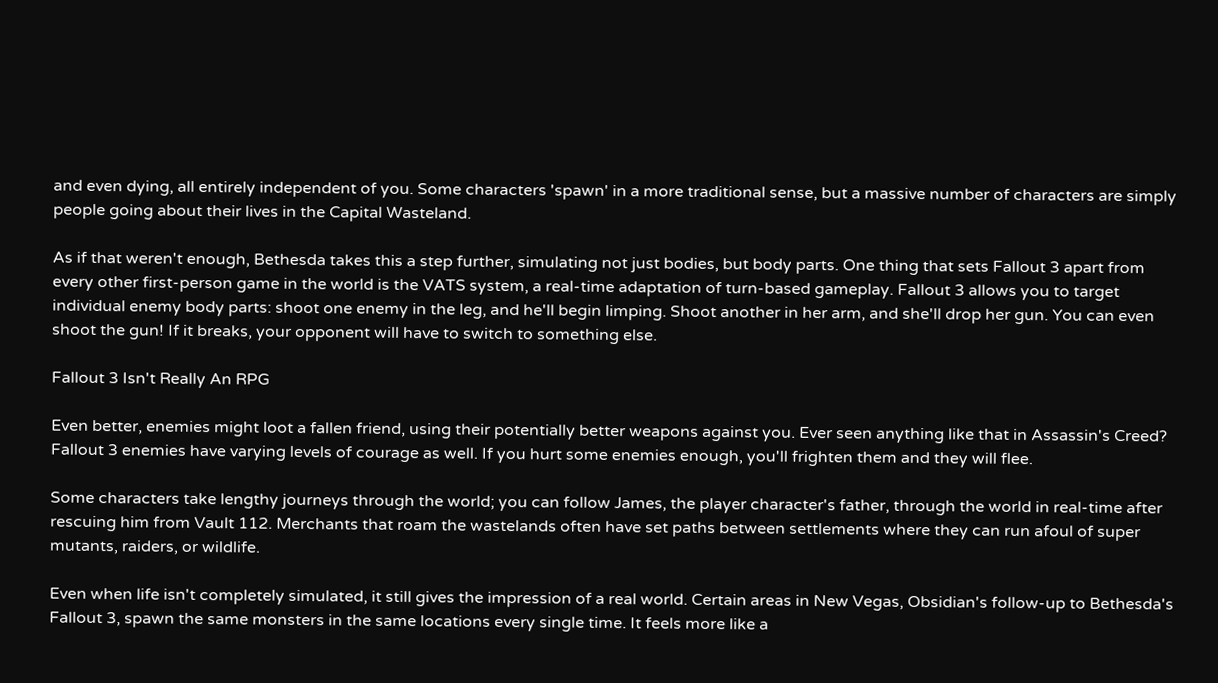and even dying, all entirely independent of you. Some characters 'spawn' in a more traditional sense, but a massive number of characters are simply people going about their lives in the Capital Wasteland.

As if that weren't enough, Bethesda takes this a step further, simulating not just bodies, but body parts. One thing that sets Fallout 3 apart from every other first-person game in the world is the VATS system, a real-time adaptation of turn-based gameplay. Fallout 3 allows you to target individual enemy body parts: shoot one enemy in the leg, and he'll begin limping. Shoot another in her arm, and she'll drop her gun. You can even shoot the gun! If it breaks, your opponent will have to switch to something else.

Fallout 3 Isn't Really An RPG

Even better, enemies might loot a fallen friend, using their potentially better weapons against you. Ever seen anything like that in Assassin's Creed? Fallout 3 enemies have varying levels of courage as well. If you hurt some enemies enough, you'll frighten them and they will flee.

Some characters take lengthy journeys through the world; you can follow James, the player character's father, through the world in real-time after rescuing him from Vault 112. Merchants that roam the wastelands often have set paths between settlements where they can run afoul of super mutants, raiders, or wildlife.

Even when life isn't completely simulated, it still gives the impression of a real world. Certain areas in New Vegas, Obsidian's follow-up to Bethesda's Fallout 3, spawn the same monsters in the same locations every single time. It feels more like a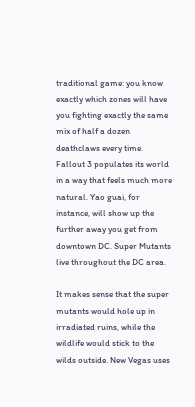traditional game: you know exactly which zones will have you fighting exactly the same mix of half a dozen deathclaws every time. Fallout 3 populates its world in a way that feels much more natural. Yao guai, for instance, will show up the further away you get from downtown DC. Super Mutants live throughout the DC area.

It makes sense that the super mutants would hole up in irradiated ruins, while the wildlife would stick to the wilds outside. New Vegas uses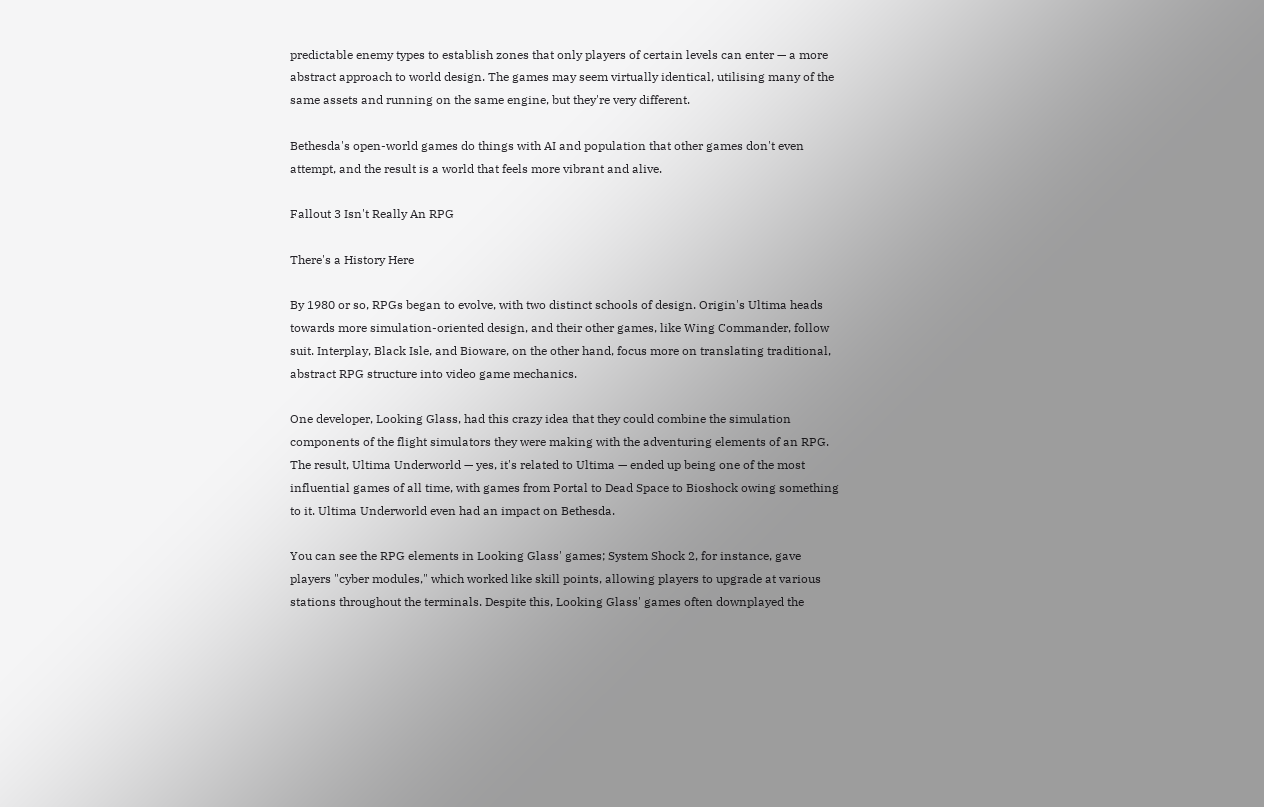predictable enemy types to establish zones that only players of certain levels can enter — a more abstract approach to world design. The games may seem virtually identical, utilising many of the same assets and running on the same engine, but they're very different.

Bethesda's open-world games do things with AI and population that other games don't even attempt, and the result is a world that feels more vibrant and alive.

Fallout 3 Isn't Really An RPG

There's a History Here

By 1980 or so, RPGs began to evolve, with two distinct schools of design. Origin's Ultima heads towards more simulation-oriented design, and their other games, like Wing Commander, follow suit. Interplay, Black Isle, and Bioware, on the other hand, focus more on translating traditional, abstract RPG structure into video game mechanics.

One developer, Looking Glass, had this crazy idea that they could combine the simulation components of the flight simulators they were making with the adventuring elements of an RPG. The result, Ultima Underworld — yes, it's related to Ultima — ended up being one of the most influential games of all time, with games from Portal to Dead Space to Bioshock owing something to it. Ultima Underworld even had an impact on Bethesda.

You can see the RPG elements in Looking Glass' games; System Shock 2, for instance, gave players "cyber modules," which worked like skill points, allowing players to upgrade at various stations throughout the terminals. Despite this, Looking Glass' games often downplayed the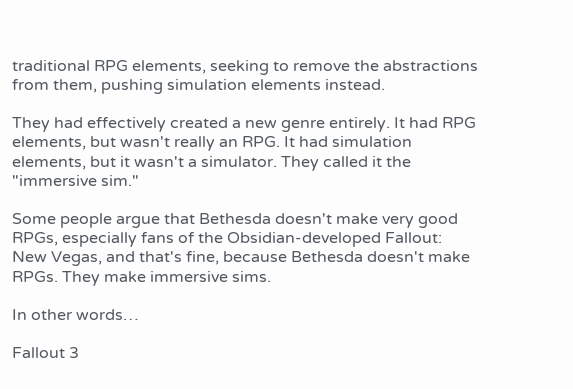traditional RPG elements, seeking to remove the abstractions from them, pushing simulation elements instead.

They had effectively created a new genre entirely. It had RPG elements, but wasn't really an RPG. It had simulation elements, but it wasn't a simulator. They called it the "immersive sim."

Some people argue that Bethesda doesn't make very good RPGs, especially fans of the Obsidian-developed Fallout: New Vegas, and that's fine, because Bethesda doesn't make RPGs. They make immersive sims.

In other words…

Fallout 3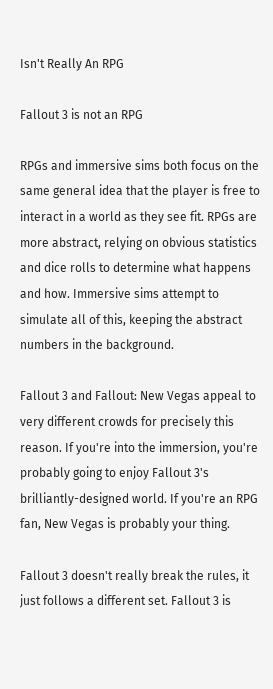Isn't Really An RPG

Fallout 3 is not an RPG

RPGs and immersive sims both focus on the same general idea that the player is free to interact in a world as they see fit. RPGs are more abstract, relying on obvious statistics and dice rolls to determine what happens and how. Immersive sims attempt to simulate all of this, keeping the abstract numbers in the background.

Fallout 3 and Fallout: New Vegas appeal to very different crowds for precisely this reason. If you're into the immersion, you're probably going to enjoy Fallout 3's brilliantly-designed world. If you're an RPG fan, New Vegas is probably your thing.

Fallout 3 doesn't really break the rules, it just follows a different set. Fallout 3 is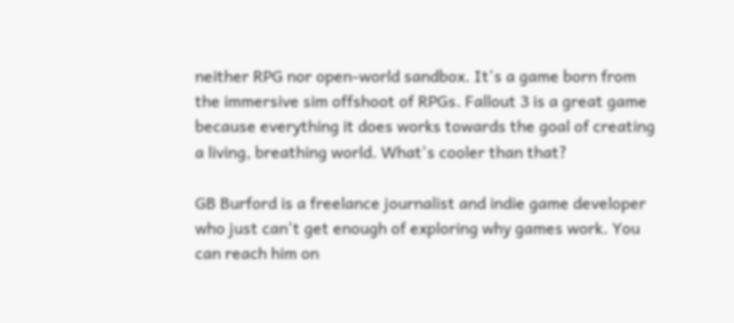neither RPG nor open-world sandbox. It's a game born from the immersive sim offshoot of RPGs. Fallout 3 is a great game because everything it does works towards the goal of creating a living, breathing world. What's cooler than that?

GB Burford is a freelance journalist and indie game developer who just can't get enough of exploring why games work. You can reach him on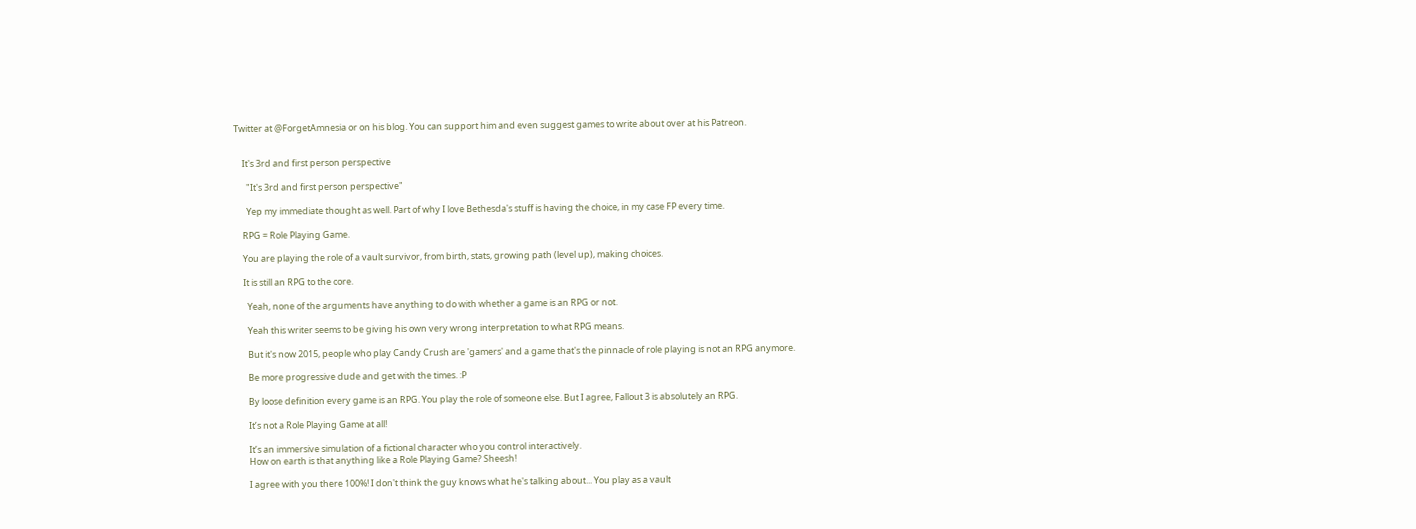Twitter at @ForgetAmnesia or on his blog. You can support him and even suggest games to write about over at his Patreon.


    It's 3rd and first person perspective

      "It's 3rd and first person perspective"

      Yep my immediate thought as well. Part of why I love Bethesda's stuff is having the choice, in my case FP every time.

    RPG = Role Playing Game.

    You are playing the role of a vault survivor, from birth, stats, growing path (level up), making choices.

    It is still an RPG to the core.

      Yeah, none of the arguments have anything to do with whether a game is an RPG or not.

      Yeah this writer seems to be giving his own very wrong interpretation to what RPG means.

      But it's now 2015, people who play Candy Crush are 'gamers' and a game that's the pinnacle of role playing is not an RPG anymore.

      Be more progressive dude and get with the times. :P

      By loose definition every game is an RPG. You play the role of someone else. But I agree, Fallout 3 is absolutely an RPG.

      It’s not a Role Playing Game at all!

      It’s an immersive simulation of a fictional character who you control interactively.
      How on earth is that anything like a Role Playing Game? Sheesh!

      I agree with you there 100%! I don't think the guy knows what he's talking about... You play as a vault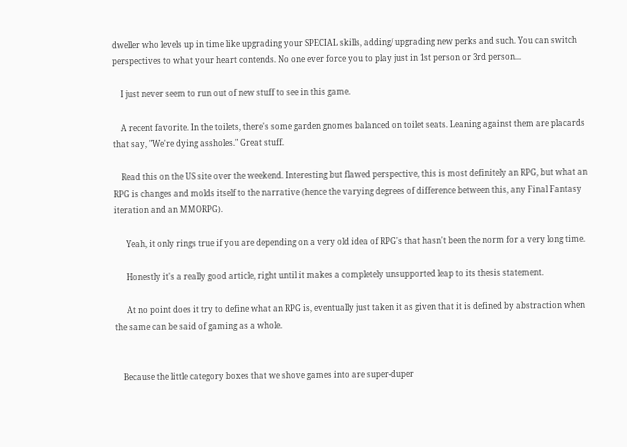dweller who levels up in time like upgrading your SPECIAL skills, adding/ upgrading new perks and such. You can switch perspectives to what your heart contends. No one ever force you to play just in 1st person or 3rd person...

    I just never seem to run out of new stuff to see in this game.

    A recent favorite. In the toilets, there's some garden gnomes balanced on toilet seats. Leaning against them are placards that say, "We're dying assholes." Great stuff.

    Read this on the US site over the weekend. Interesting but flawed perspective, this is most definitely an RPG, but what an RPG is changes and molds itself to the narrative (hence the varying degrees of difference between this, any Final Fantasy iteration and an MMORPG).

      Yeah, it only rings true if you are depending on a very old idea of RPG's that hasn't been the norm for a very long time.

      Honestly it's a really good article, right until it makes a completely unsupported leap to its thesis statement.

      At no point does it try to define what an RPG is, eventually just taken it as given that it is defined by abstraction when the same can be said of gaming as a whole.


    Because the little category boxes that we shove games into are super-duper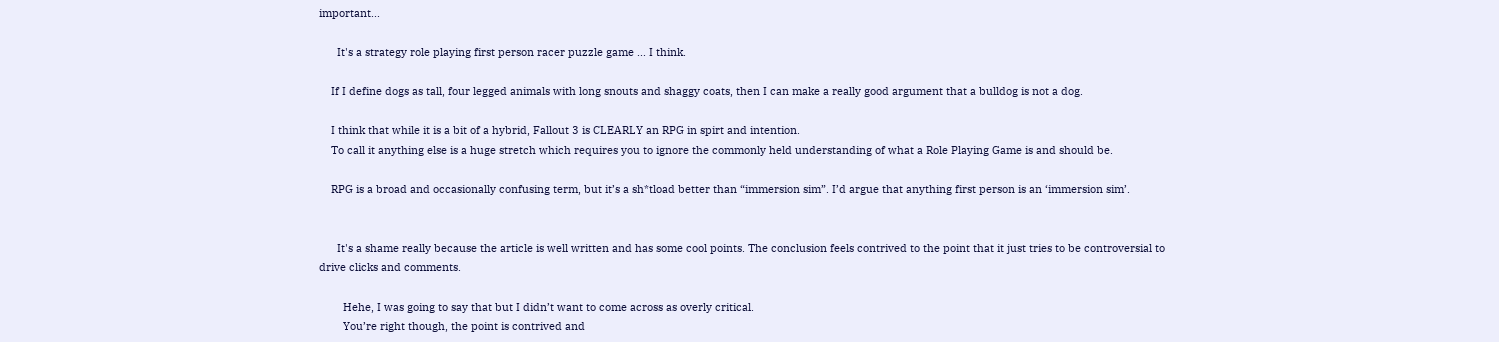important...

      It's a strategy role playing first person racer puzzle game ... I think.

    If I define dogs as tall, four legged animals with long snouts and shaggy coats, then I can make a really good argument that a bulldog is not a dog.

    I think that while it is a bit of a hybrid, Fallout 3 is CLEARLY an RPG in spirt and intention.
    To call it anything else is a huge stretch which requires you to ignore the commonly held understanding of what a Role Playing Game is and should be.

    RPG is a broad and occasionally confusing term, but it’s a sh*tload better than “immersion sim”. I’d argue that anything first person is an ‘immersion sim’.


      It's a shame really because the article is well written and has some cool points. The conclusion feels contrived to the point that it just tries to be controversial to drive clicks and comments.

        Hehe, I was going to say that but I didn’t want to come across as overly critical.
        You’re right though, the point is contrived and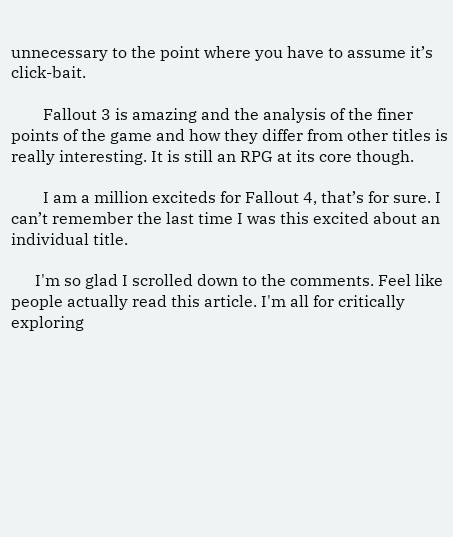unnecessary to the point where you have to assume it’s click-bait.

        Fallout 3 is amazing and the analysis of the finer points of the game and how they differ from other titles is really interesting. It is still an RPG at its core though.

        I am a million exciteds for Fallout 4, that’s for sure. I can’t remember the last time I was this excited about an individual title.

      I'm so glad I scrolled down to the comments. Feel like people actually read this article. I'm all for critically exploring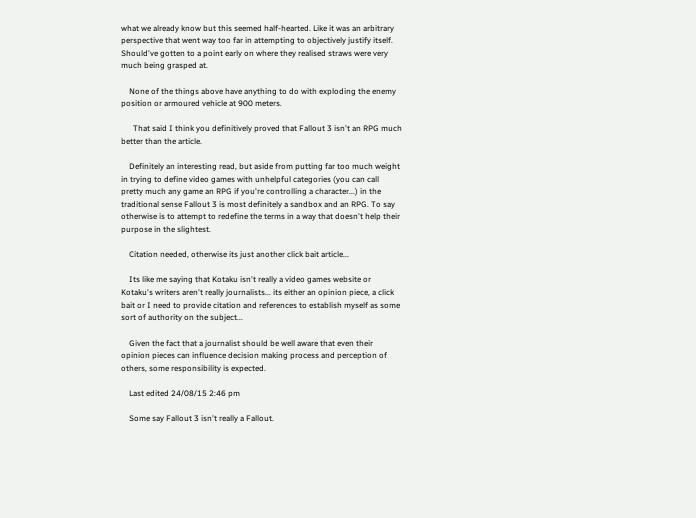what we already know but this seemed half-hearted. Like it was an arbitrary perspective that went way too far in attempting to objectively justify itself. Should've gotten to a point early on where they realised straws were very much being grasped at.

    None of the things above have anything to do with exploding the enemy position or armoured vehicle at 900 meters.

      That said I think you definitively proved that Fallout 3 isn't an RPG much better than the article.

    Definitely an interesting read, but aside from putting far too much weight in trying to define video games with unhelpful categories (you can call pretty much any game an RPG if you're controlling a character...) in the traditional sense Fallout 3 is most definitely a sandbox and an RPG. To say otherwise is to attempt to redefine the terms in a way that doesn't help their purpose in the slightest.

    Citation needed, otherwise its just another click bait article...

    Its like me saying that Kotaku isn't really a video games website or Kotaku's writers aren't really journalists... its either an opinion piece, a click bait or I need to provide citation and references to establish myself as some sort of authority on the subject...

    Given the fact that a journalist should be well aware that even their opinion pieces can influence decision making process and perception of others, some responsibility is expected.

    Last edited 24/08/15 2:46 pm

    Some say Fallout 3 isn't really a Fallout.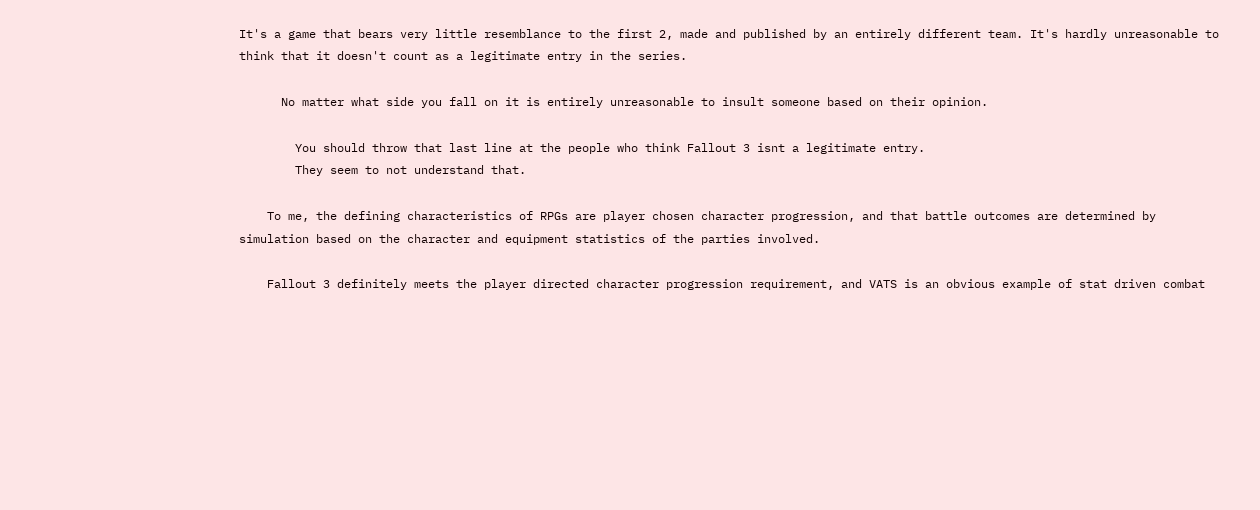It's a game that bears very little resemblance to the first 2, made and published by an entirely different team. It's hardly unreasonable to think that it doesn't count as a legitimate entry in the series.

      No matter what side you fall on it is entirely unreasonable to insult someone based on their opinion.

        You should throw that last line at the people who think Fallout 3 isnt a legitimate entry.
        They seem to not understand that.

    To me, the defining characteristics of RPGs are player chosen character progression, and that battle outcomes are determined by simulation based on the character and equipment statistics of the parties involved.

    Fallout 3 definitely meets the player directed character progression requirement, and VATS is an obvious example of stat driven combat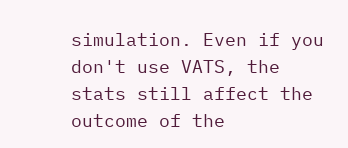simulation. Even if you don't use VATS, the stats still affect the outcome of the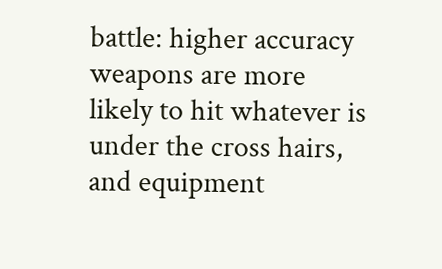battle: higher accuracy weapons are more likely to hit whatever is under the cross hairs, and equipment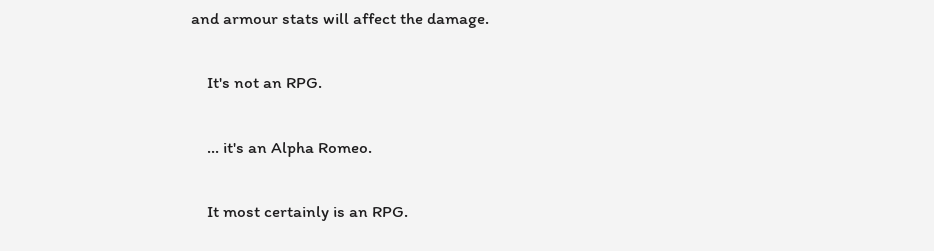and armour stats will affect the damage.

    It's not an RPG.

    ... it's an Alpha Romeo.

    It most certainly is an RPG.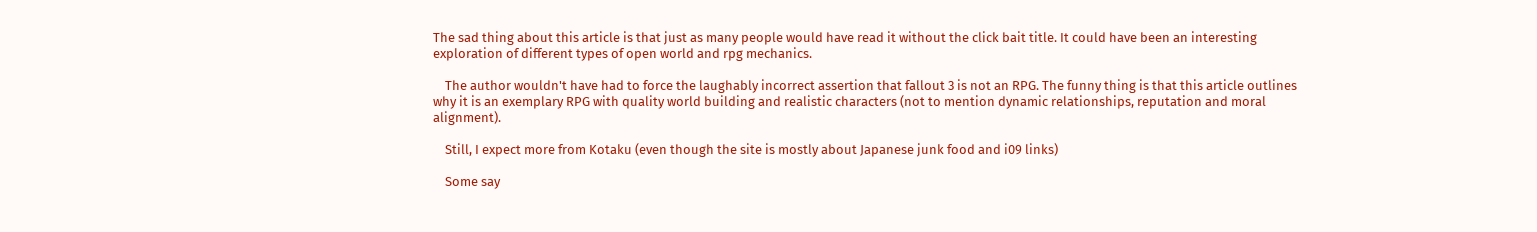The sad thing about this article is that just as many people would have read it without the click bait title. It could have been an interesting exploration of different types of open world and rpg mechanics.

    The author wouldn't have had to force the laughably incorrect assertion that fallout 3 is not an RPG. The funny thing is that this article outlines why it is an exemplary RPG with quality world building and realistic characters (not to mention dynamic relationships, reputation and moral alignment).

    Still, I expect more from Kotaku (even though the site is mostly about Japanese junk food and i09 links)

    Some say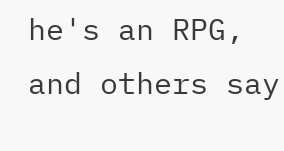he's an RPG, and others say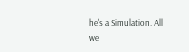he's a Simulation. All we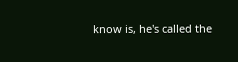know is, he's called the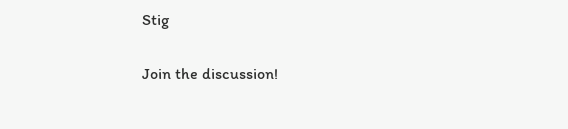Stig

Join the discussion!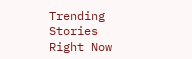Trending Stories Right Now